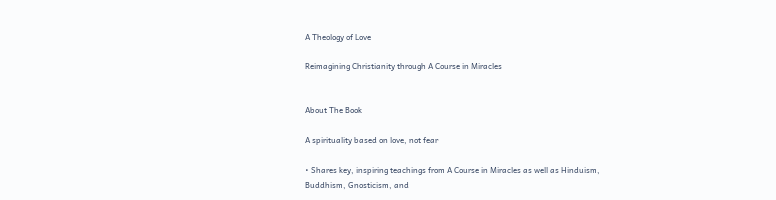A Theology of Love

Reimagining Christianity through A Course in Miracles


About The Book

A spirituality based on love, not fear

• Shares key, inspiring teachings from A Course in Miracles as well as Hinduism, Buddhism, Gnosticism, and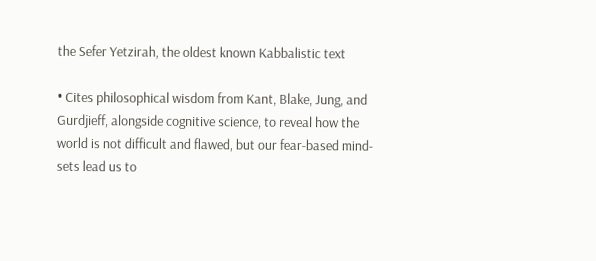the Sefer Yetzirah, the oldest known Kabbalistic text

• Cites philosophical wisdom from Kant, Blake, Jung, and Gurdjieff, alongside cognitive science, to reveal how the world is not difficult and flawed, but our fear-based mind-sets lead us to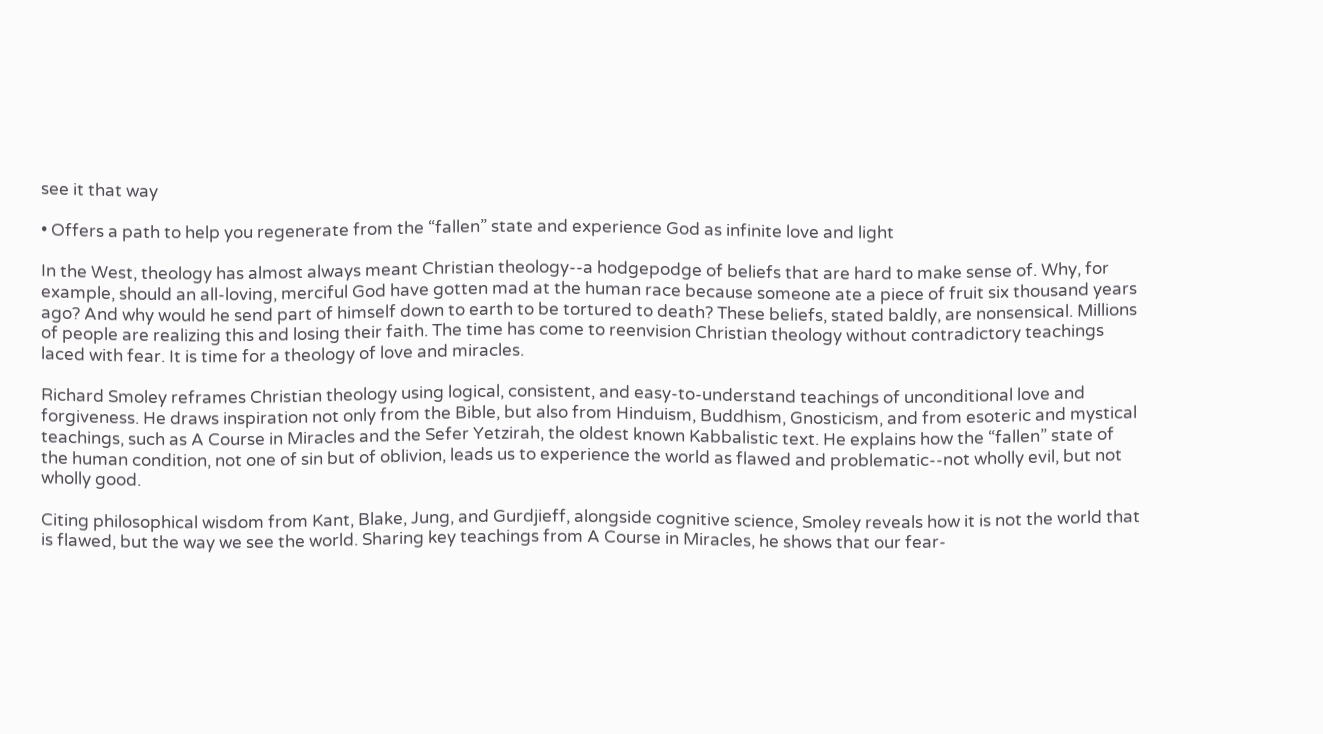see it that way

• Offers a path to help you regenerate from the “fallen” state and experience God as infinite love and light

In the West, theology has almost always meant Christian theology--a hodgepodge of beliefs that are hard to make sense of. Why, for example, should an all-loving, merciful God have gotten mad at the human race because someone ate a piece of fruit six thousand years ago? And why would he send part of himself down to earth to be tortured to death? These beliefs, stated baldly, are nonsensical. Millions of people are realizing this and losing their faith. The time has come to reenvision Christian theology without contradictory teachings laced with fear. It is time for a theology of love and miracles.

Richard Smoley reframes Christian theology using logical, consistent, and easy-to-understand teachings of unconditional love and forgiveness. He draws inspiration not only from the Bible, but also from Hinduism, Buddhism, Gnosticism, and from esoteric and mystical teachings, such as A Course in Miracles and the Sefer Yetzirah, the oldest known Kabbalistic text. He explains how the “fallen” state of the human condition, not one of sin but of oblivion, leads us to experience the world as flawed and problematic--not wholly evil, but not wholly good.

Citing philosophical wisdom from Kant, Blake, Jung, and Gurdjieff, alongside cognitive science, Smoley reveals how it is not the world that is flawed, but the way we see the world. Sharing key teachings from A Course in Miracles, he shows that our fear-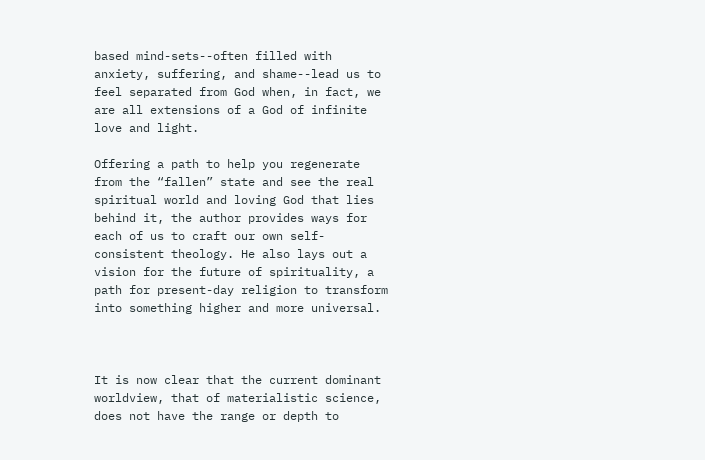based mind-sets--often filled with anxiety, suffering, and shame--lead us to feel separated from God when, in fact, we are all extensions of a God of infinite love and light.

Offering a path to help you regenerate from the “fallen” state and see the real spiritual world and loving God that lies behind it, the author provides ways for each of us to craft our own self-consistent theology. He also lays out a vision for the future of spirituality, a path for present-day religion to transform into something higher and more universal.



It is now clear that the current dominant worldview, that of materialistic science, does not have the range or depth to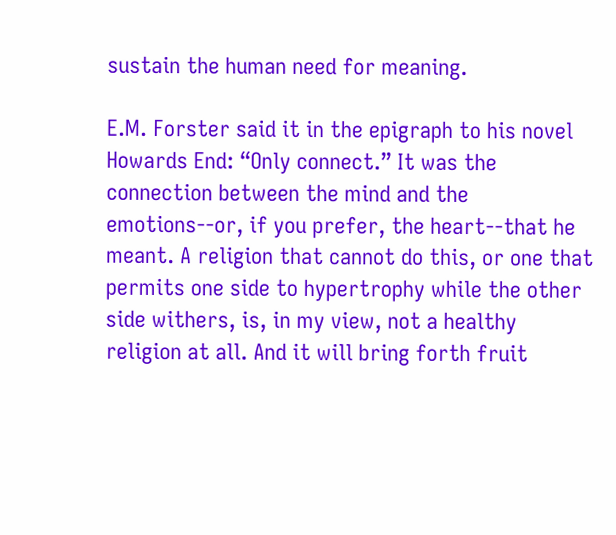sustain the human need for meaning.

E.M. Forster said it in the epigraph to his novel Howards End: “Only connect.” It was the connection between the mind and the emotions--or, if you prefer, the heart--that he meant. A religion that cannot do this, or one that permits one side to hypertrophy while the other side withers, is, in my view, not a healthy religion at all. And it will bring forth fruit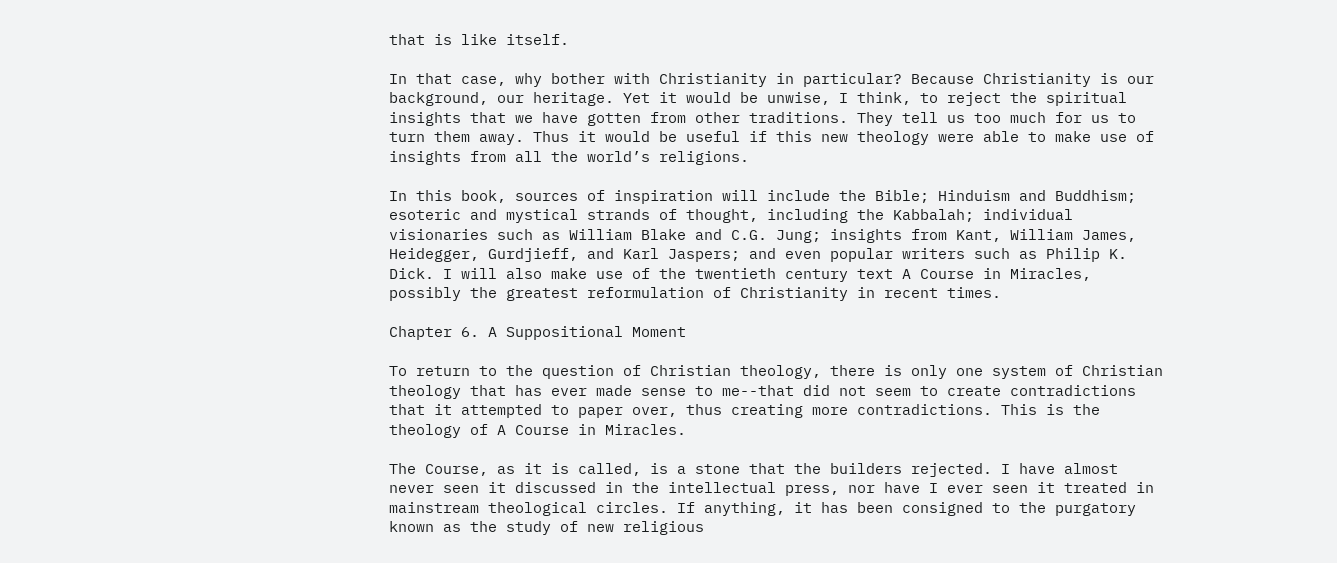that is like itself.

In that case, why bother with Christianity in particular? Because Christianity is our background, our heritage. Yet it would be unwise, I think, to reject the spiritual insights that we have gotten from other traditions. They tell us too much for us to turn them away. Thus it would be useful if this new theology were able to make use of insights from all the world’s religions.

In this book, sources of inspiration will include the Bible; Hinduism and Buddhism; esoteric and mystical strands of thought, including the Kabbalah; individual visionaries such as William Blake and C.G. Jung; insights from Kant, William James, Heidegger, Gurdjieff, and Karl Jaspers; and even popular writers such as Philip K. Dick. I will also make use of the twentieth century text A Course in Miracles, possibly the greatest reformulation of Christianity in recent times.

Chapter 6. A Suppositional Moment

To return to the question of Christian theology, there is only one system of Christian theology that has ever made sense to me--that did not seem to create contradictions that it attempted to paper over, thus creating more contradictions. This is the theology of A Course in Miracles.

The Course, as it is called, is a stone that the builders rejected. I have almost never seen it discussed in the intellectual press, nor have I ever seen it treated in mainstream theological circles. If anything, it has been consigned to the purgatory known as the study of new religious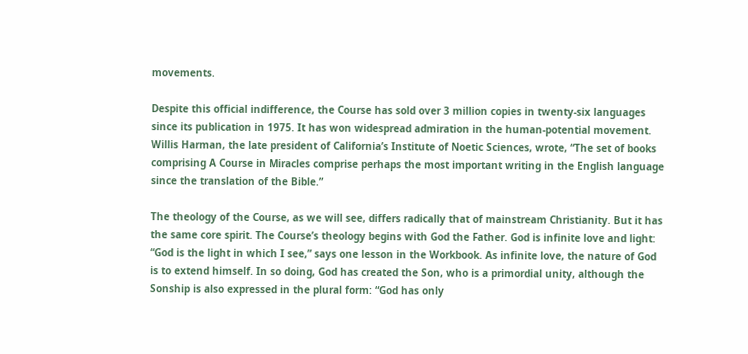movements.

Despite this official indifference, the Course has sold over 3 million copies in twenty-six languages since its publication in 1975. It has won widespread admiration in the human-potential movement. Willis Harman, the late president of California’s Institute of Noetic Sciences, wrote, “The set of books comprising A Course in Miracles comprise perhaps the most important writing in the English language since the translation of the Bible.”

The theology of the Course, as we will see, differs radically that of mainstream Christianity. But it has the same core spirit. The Course’s theology begins with God the Father. God is infinite love and light: “God is the light in which I see,” says one lesson in the Workbook. As infinite love, the nature of God is to extend himself. In so doing, God has created the Son, who is a primordial unity, although the Sonship is also expressed in the plural form: “God has only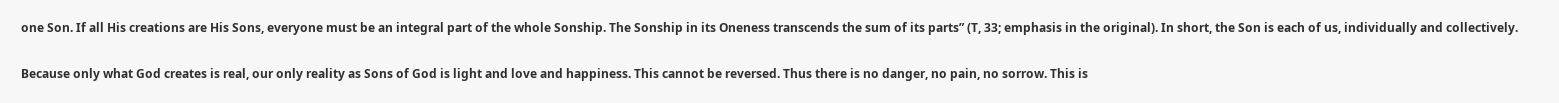one Son. If all His creations are His Sons, everyone must be an integral part of the whole Sonship. The Sonship in its Oneness transcends the sum of its parts” (T, 33; emphasis in the original). In short, the Son is each of us, individually and collectively.

Because only what God creates is real, our only reality as Sons of God is light and love and happiness. This cannot be reversed. Thus there is no danger, no pain, no sorrow. This is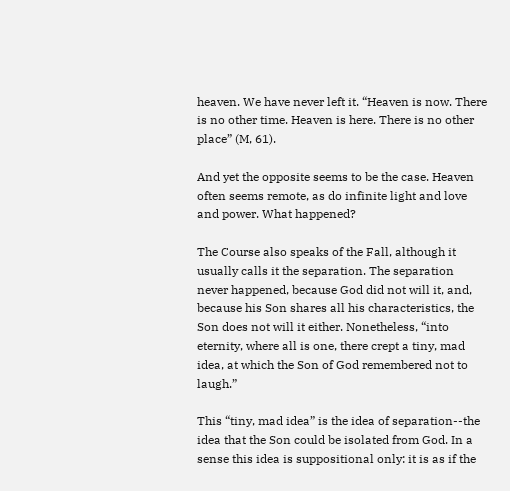heaven. We have never left it. “Heaven is now. There is no other time. Heaven is here. There is no other place” (M, 61).

And yet the opposite seems to be the case. Heaven often seems remote, as do infinite light and love and power. What happened?

The Course also speaks of the Fall, although it usually calls it the separation. The separation never happened, because God did not will it, and, because his Son shares all his characteristics, the Son does not will it either. Nonetheless, “into eternity, where all is one, there crept a tiny, mad idea, at which the Son of God remembered not to laugh.”

This “tiny, mad idea” is the idea of separation--the idea that the Son could be isolated from God. In a sense this idea is suppositional only: it is as if the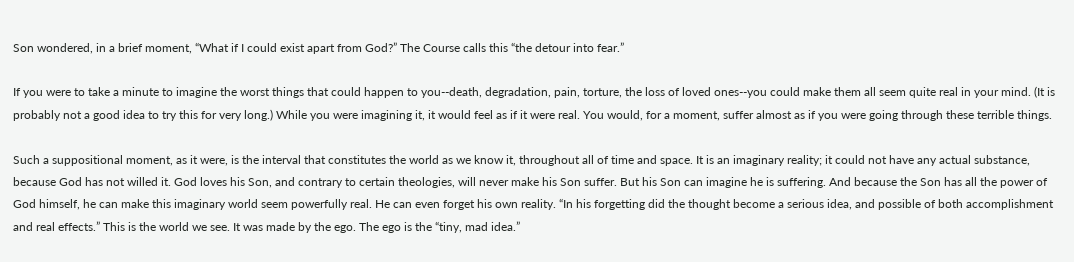Son wondered, in a brief moment, “What if I could exist apart from God?” The Course calls this “the detour into fear.”

If you were to take a minute to imagine the worst things that could happen to you--death, degradation, pain, torture, the loss of loved ones--you could make them all seem quite real in your mind. (It is probably not a good idea to try this for very long.) While you were imagining it, it would feel as if it were real. You would, for a moment, suffer almost as if you were going through these terrible things.

Such a suppositional moment, as it were, is the interval that constitutes the world as we know it, throughout all of time and space. It is an imaginary reality; it could not have any actual substance, because God has not willed it. God loves his Son, and contrary to certain theologies, will never make his Son suffer. But his Son can imagine he is suffering. And because the Son has all the power of God himself, he can make this imaginary world seem powerfully real. He can even forget his own reality. “In his forgetting did the thought become a serious idea, and possible of both accomplishment and real effects.” This is the world we see. It was made by the ego. The ego is the “tiny, mad idea.”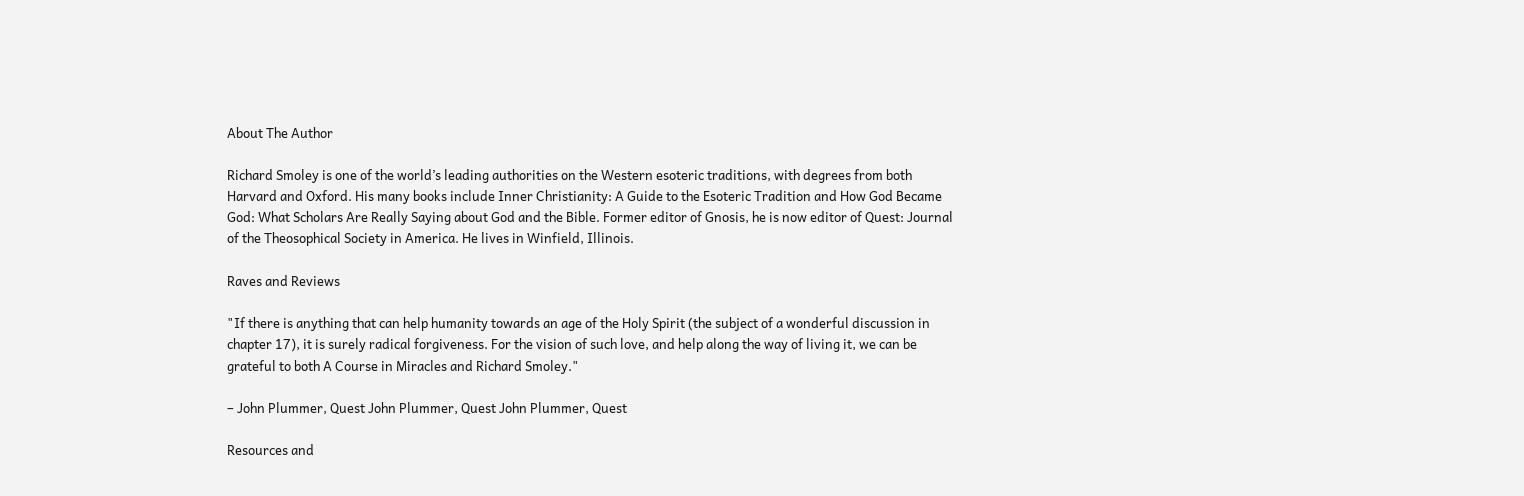About The Author

Richard Smoley is one of the world’s leading authorities on the Western esoteric traditions, with degrees from both Harvard and Oxford. His many books include Inner Christianity: A Guide to the Esoteric Tradition and How God Became God: What Scholars Are Really Saying about God and the Bible. Former editor of Gnosis, he is now editor of Quest: Journal of the Theosophical Society in America. He lives in Winfield, Illinois.

Raves and Reviews

"If there is anything that can help humanity towards an age of the Holy Spirit (the subject of a wonderful discussion in chapter 17), it is surely radical forgiveness. For the vision of such love, and help along the way of living it, we can be grateful to both A Course in Miracles and Richard Smoley."

– John Plummer, Quest John Plummer, Quest John Plummer, Quest

Resources and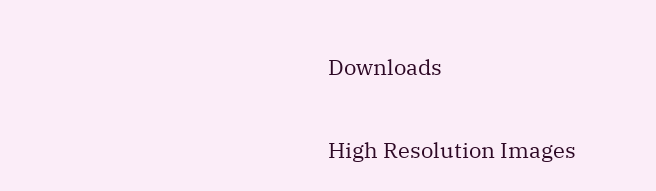Downloads

High Resolution Images